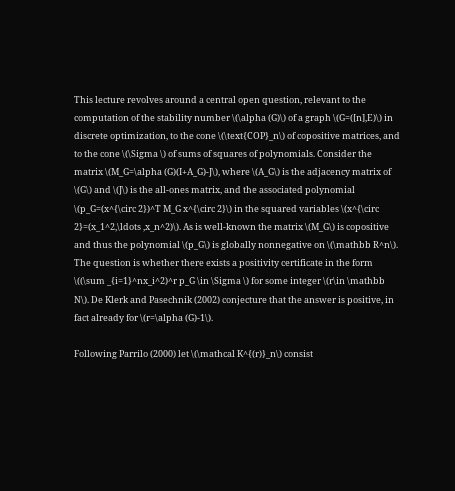This lecture revolves around a central open question, relevant to the computation of the stability number \(\alpha (G)\) of a graph \(G=([n],E)\) in discrete optimization, to the cone \(\text{COP}_n\) of copositive matrices, and to the cone \(\Sigma \) of sums of squares of polynomials. Consider the matrix \(M_G=\alpha (G)(I+A_G)-J\), where \(A_G\) is the adjacency matrix of \(G\) and \(J\) is the all-ones matrix, and the associated polynomial \(p_G=(x^{\circ 2})^T M_G x^{\circ 2}\) in the squared variables \(x^{\circ 2}=(x_1^2,\ldots ,x_n^2)\). As is well-known the matrix \(M_G\) is copositive and thus the polynomial \(p_G\) is globally nonnegative on \(\mathbb R^n\). The question is whether there exists a positivity certificate in the form \((\sum _{i=1}^nx_i^2)^r p_G \in \Sigma \) for some integer \(r\in \mathbb N\). De Klerk and Pasechnik (2002) conjecture that the answer is positive, in fact already for \(r=\alpha (G)-1\).

Following Parrilo (2000) let \(\mathcal K^{(r)}_n\) consist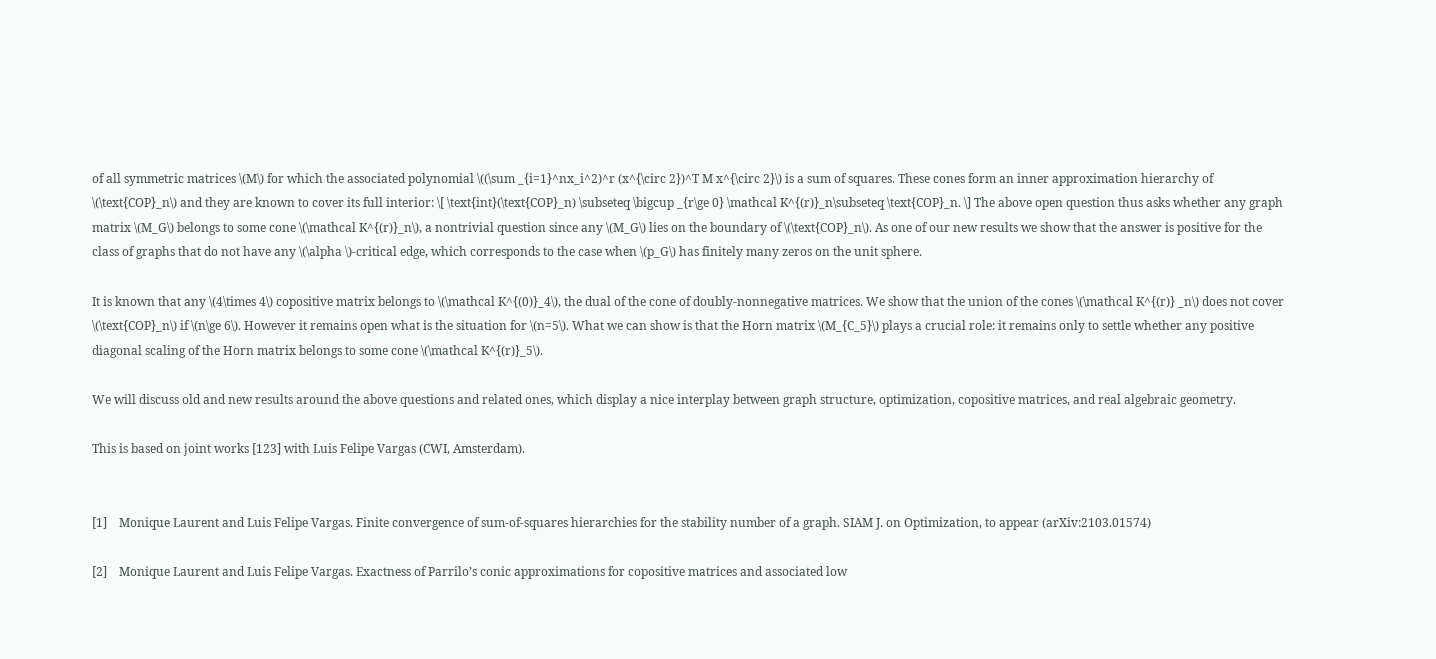of all symmetric matrices \(M\) for which the associated polynomial \((\sum _{i=1}^nx_i^2)^r (x^{\circ 2})^T M x^{\circ 2}\) is a sum of squares. These cones form an inner approximation hierarchy of \(\text{COP}_n\) and they are known to cover its full interior: \[ \text{int}(\text{COP}_n) \subseteq \bigcup _{r\ge 0} \mathcal K^{(r)}_n\subseteq \text{COP}_n. \] The above open question thus asks whether any graph matrix \(M_G\) belongs to some cone \(\mathcal K^{(r)}_n\), a nontrivial question since any \(M_G\) lies on the boundary of \(\text{COP}_n\). As one of our new results we show that the answer is positive for the class of graphs that do not have any \(\alpha \)-critical edge, which corresponds to the case when \(p_G\) has finitely many zeros on the unit sphere.

It is known that any \(4\times 4\) copositive matrix belongs to \(\mathcal K^{(0)}_4\), the dual of the cone of doubly-nonnegative matrices. We show that the union of the cones \(\mathcal K^{(r)} _n\) does not cover \(\text{COP}_n\) if \(n\ge 6\). However it remains open what is the situation for \(n=5\). What we can show is that the Horn matrix \(M_{C_5}\) plays a crucial role: it remains only to settle whether any positive diagonal scaling of the Horn matrix belongs to some cone \(\mathcal K^{(r)}_5\).

We will discuss old and new results around the above questions and related ones, which display a nice interplay between graph structure, optimization, copositive matrices, and real algebraic geometry.

This is based on joint works [123] with Luis Felipe Vargas (CWI, Amsterdam).


[1]    Monique Laurent and Luis Felipe Vargas. Finite convergence of sum-of-squares hierarchies for the stability number of a graph. SIAM J. on Optimization, to appear (arXiv:2103.01574)

[2]    Monique Laurent and Luis Felipe Vargas. Exactness of Parrilo’s conic approximations for copositive matrices and associated low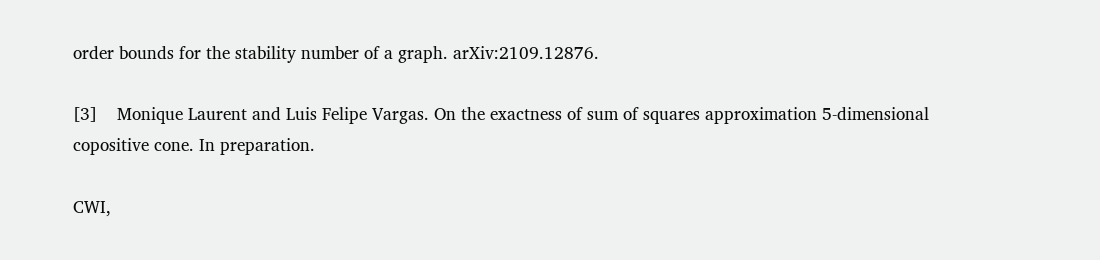order bounds for the stability number of a graph. arXiv:2109.12876.

[3]    Monique Laurent and Luis Felipe Vargas. On the exactness of sum of squares approximation 5-dimensional copositive cone. In preparation.

CWI,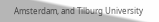Amsterdam, and Tilburg University